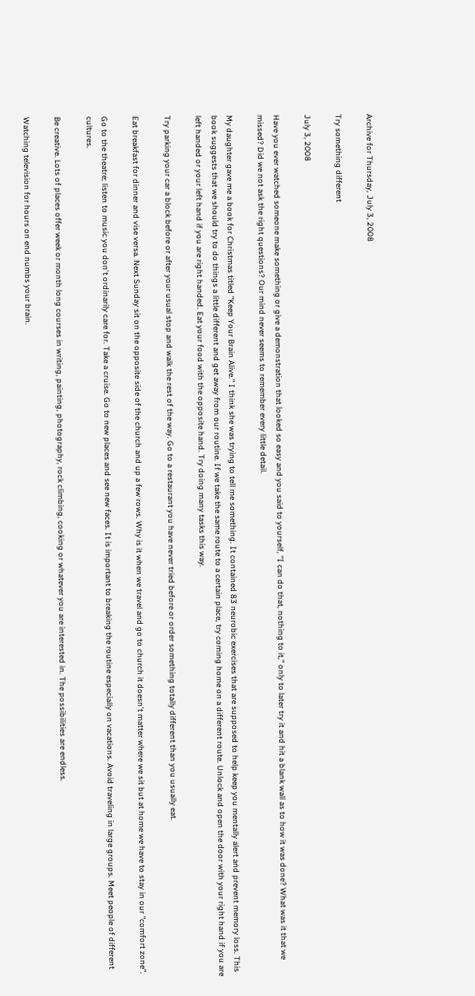Archive for Thursday, July 3, 2008

Try something different

July 3, 2008

Have you ever watched someone make something or give a demonstration that looked so easy and you said to yourself, "I can do that, nothing to it," only to later try it and hit a blank wall as to how it was done? What was it that we missed? Did we not ask the right questions? Our mind never seems to remember every little detail.

My daughter gave me a book for Christmas titled "Keep Your Brain Alive." I think she was trying to tell me something. It contained 83 neurobic exercises that are supposed to help keep you mentally alert and prevent memory loss. This book suggests that we should try to do things a little different and get away from our routine. If we take the same route to a certain place, try coming home on a different route. Unlock and open the door with your right hand if you are left handed or your left hand if you are right handed. Eat your food with the opposite hand. Try doing many tasks this way.

Try parking your car a block before or after your usual stop and walk the rest of the way. Go to a restaurant you have never tried before or order something totally different than you usually eat.

Eat breakfast for dinner and vise versa. Next Sunday sit on the opposite side of the church and up a few rows. Why is it when we travel and go to church it doesn't matter where we sit but at home we have to stay in our "comfort zone".

Go to the theatre; listen to music you don't ordinarily care for. Take a cruise. Go to new places and see new faces. It is important to breaking the routine especially on vacations. Avoid traveling in large groups. Meet people of different cultures.

Be creative. Lots of places offer week or month long courses in writing, painting, photography, rock climbing, cooking or whatever you are interested in. The possibilities are endless.

Watching television for hours on end numbs your brain.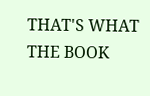THAT'S WHAT THE BOOK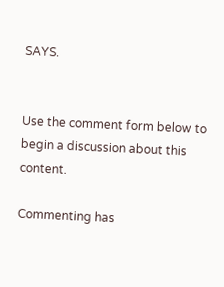SAYS.


Use the comment form below to begin a discussion about this content.

Commenting has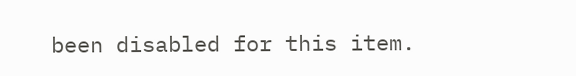been disabled for this item.